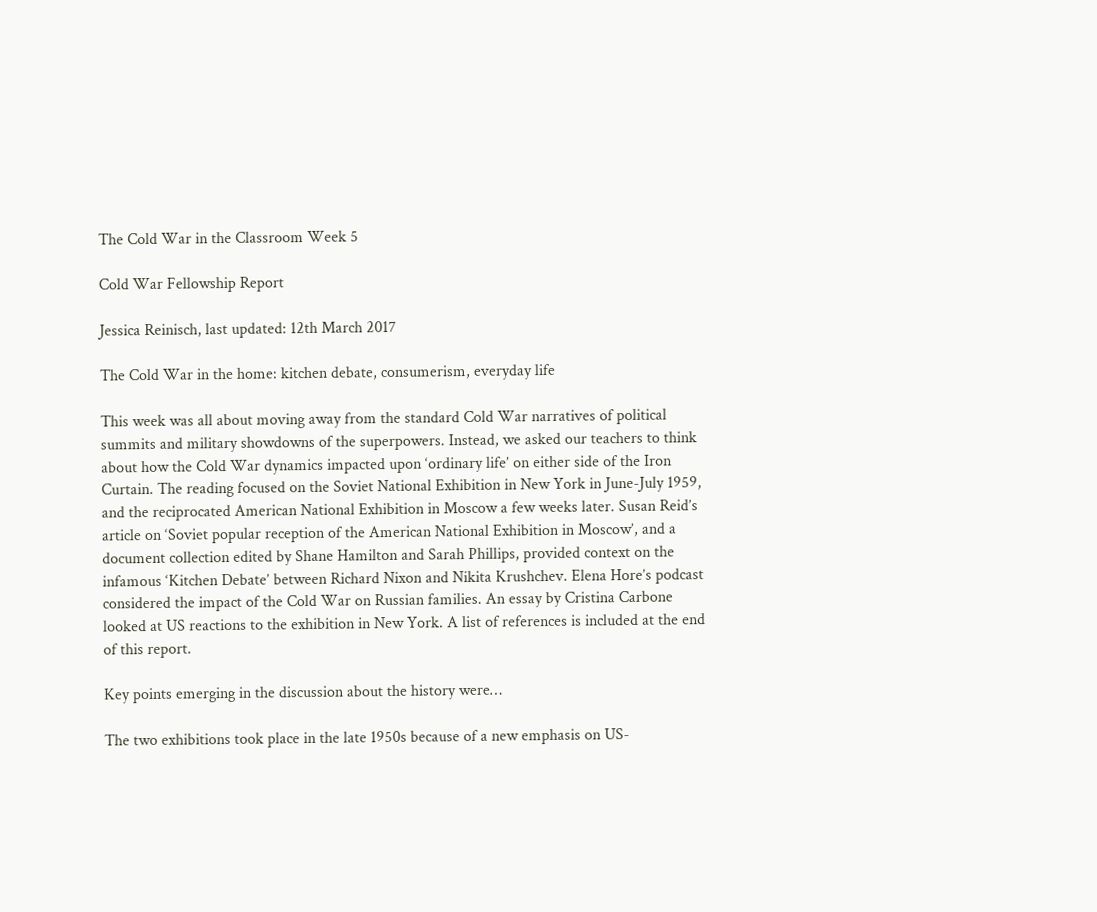The Cold War in the Classroom Week 5

Cold War Fellowship Report

Jessica Reinisch, last updated: 12th March 2017

The Cold War in the home: kitchen debate, consumerism, everyday life

This week was all about moving away from the standard Cold War narratives of political summits and military showdowns of the superpowers. Instead, we asked our teachers to think about how the Cold War dynamics impacted upon ‘ordinary life’ on either side of the Iron Curtain. The reading focused on the Soviet National Exhibition in New York in June-July 1959, and the reciprocated American National Exhibition in Moscow a few weeks later. Susan Reid’s article on ‘Soviet popular reception of the American National Exhibition in Moscow’, and a document collection edited by Shane Hamilton and Sarah Phillips, provided context on the infamous ‘Kitchen Debate’ between Richard Nixon and Nikita Krushchev. Elena Hore’s podcast considered the impact of the Cold War on Russian families. An essay by Cristina Carbone looked at US reactions to the exhibition in New York. A list of references is included at the end of this report.

Key points emerging in the discussion about the history were…

The two exhibitions took place in the late 1950s because of a new emphasis on US-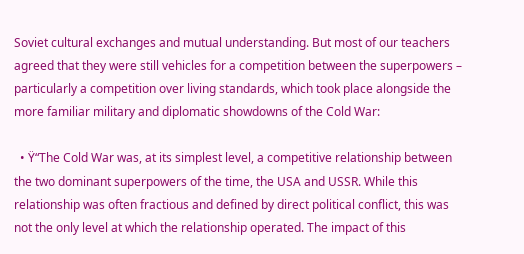Soviet cultural exchanges and mutual understanding. But most of our teachers agreed that they were still vehicles for a competition between the superpowers – particularly a competition over living standards, which took place alongside the more familiar military and diplomatic showdowns of the Cold War:

  • Ÿ“The Cold War was, at its simplest level, a competitive relationship between the two dominant superpowers of the time, the USA and USSR. While this relationship was often fractious and defined by direct political conflict, this was not the only level at which the relationship operated. The impact of this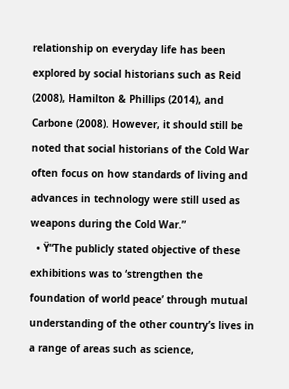relationship on everyday life has been explored by social historians such as Reid (2008), Hamilton & Phillips (2014), and Carbone (2008). However, it should still be noted that social historians of the Cold War often focus on how standards of living and advances in technology were still used as weapons during the Cold War.”
  • Ÿ“The publicly stated objective of these exhibitions was to ‘strengthen the foundation of world peace’ through mutual understanding of the other country’s lives in a range of areas such as science,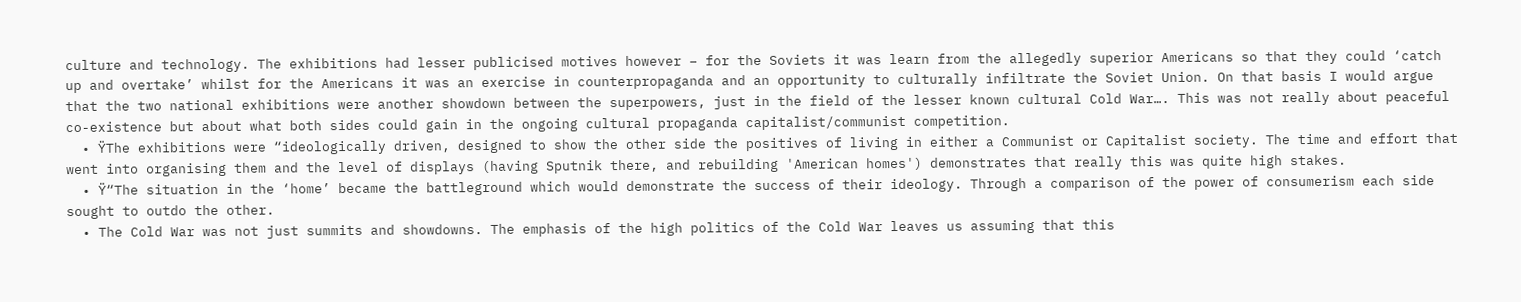culture and technology. The exhibitions had lesser publicised motives however – for the Soviets it was learn from the allegedly superior Americans so that they could ‘catch up and overtake’ whilst for the Americans it was an exercise in counterpropaganda and an opportunity to culturally infiltrate the Soviet Union. On that basis I would argue that the two national exhibitions were another showdown between the superpowers, just in the field of the lesser known cultural Cold War…. This was not really about peaceful co-existence but about what both sides could gain in the ongoing cultural propaganda capitalist/communist competition.
  • ŸThe exhibitions were “ideologically driven, designed to show the other side the positives of living in either a Communist or Capitalist society. The time and effort that went into organising them and the level of displays (having Sputnik there, and rebuilding 'American homes') demonstrates that really this was quite high stakes.
  • Ÿ“The situation in the ‘home’ became the battleground which would demonstrate the success of their ideology. Through a comparison of the power of consumerism each side sought to outdo the other.
  • The Cold War was not just summits and showdowns. The emphasis of the high politics of the Cold War leaves us assuming that this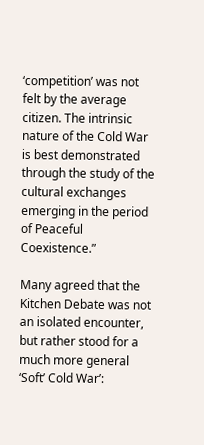‘competition’ was not felt by the average citizen. The intrinsic nature of the Cold War is best demonstrated through the study of the cultural exchanges emerging in the period of Peaceful Coexistence.”

Many agreed that the Kitchen Debate was not an isolated encounter, but rather stood for a much more general ‘Soft’ Cold War’: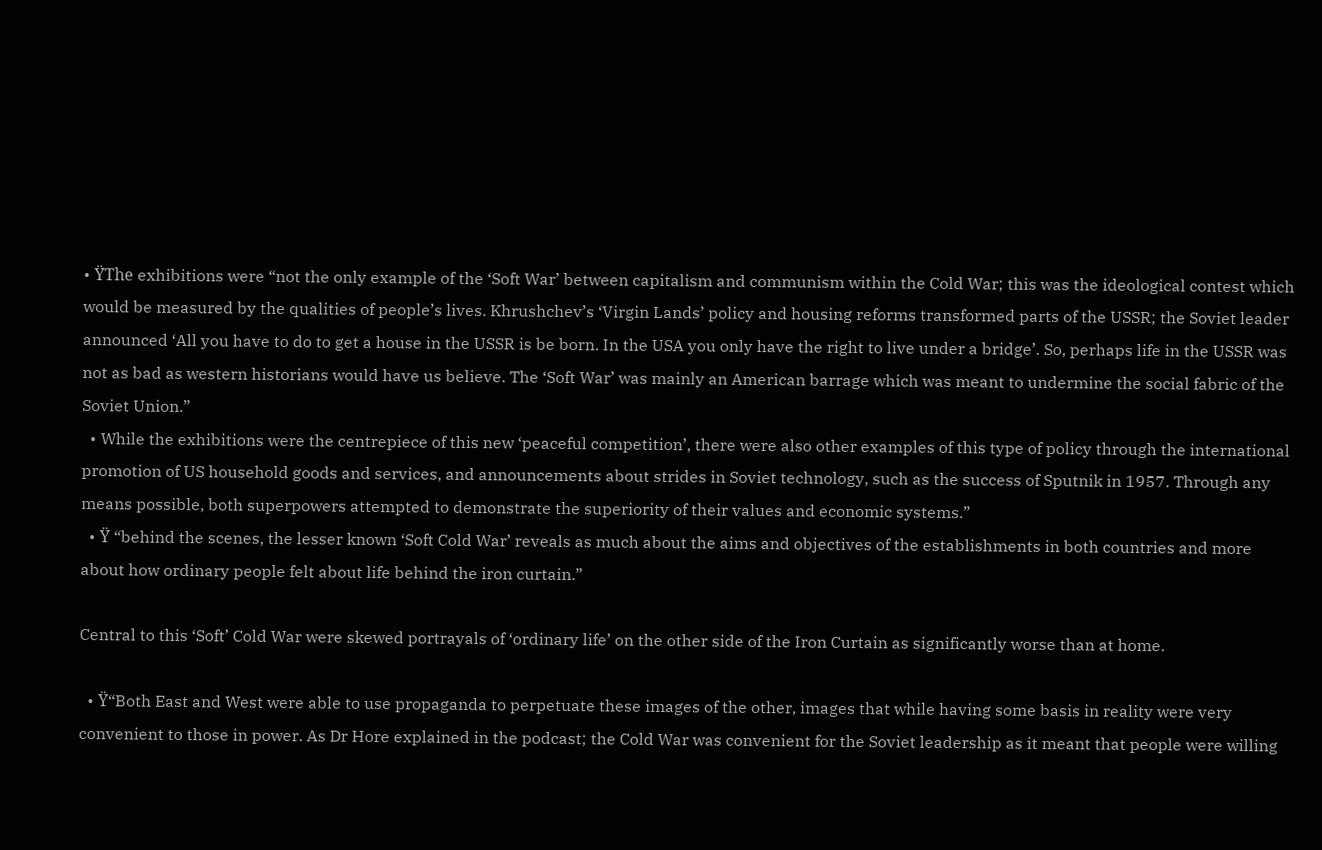• ŸThe exhibitions were “not the only example of the ‘Soft War’ between capitalism and communism within the Cold War; this was the ideological contest which would be measured by the qualities of people’s lives. Khrushchev’s ‘Virgin Lands’ policy and housing reforms transformed parts of the USSR; the Soviet leader announced ‘All you have to do to get a house in the USSR is be born. In the USA you only have the right to live under a bridge’. So, perhaps life in the USSR was not as bad as western historians would have us believe. The ‘Soft War’ was mainly an American barrage which was meant to undermine the social fabric of the Soviet Union.”
  • While the exhibitions were the centrepiece of this new ‘peaceful competition’, there were also other examples of this type of policy through the international promotion of US household goods and services, and announcements about strides in Soviet technology, such as the success of Sputnik in 1957. Through any means possible, both superpowers attempted to demonstrate the superiority of their values and economic systems.”
  • Ÿ “behind the scenes, the lesser known ‘Soft Cold War’ reveals as much about the aims and objectives of the establishments in both countries and more about how ordinary people felt about life behind the iron curtain.”

Central to this ‘Soft’ Cold War were skewed portrayals of ‘ordinary life’ on the other side of the Iron Curtain as significantly worse than at home.

  • Ÿ“Both East and West were able to use propaganda to perpetuate these images of the other, images that while having some basis in reality were very convenient to those in power. As Dr Hore explained in the podcast; the Cold War was convenient for the Soviet leadership as it meant that people were willing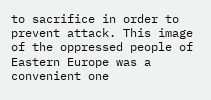to sacrifice in order to prevent attack. This image of the oppressed people of Eastern Europe was a convenient one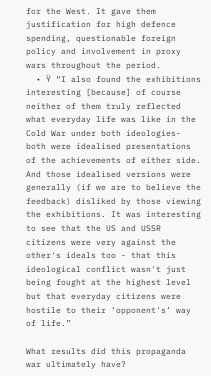for the West. It gave them justification for high defence spending, questionable foreign policy and involvement in proxy wars throughout the period.
  • Ÿ “I also found the exhibitions interesting [because] of course neither of them truly reflected what everyday life was like in the Cold War under both ideologies- both were idealised presentations of the achievements of either side. And those idealised versions were generally (if we are to believe the feedback) disliked by those viewing the exhibitions. It was interesting to see that the US and USSR citizens were very against the other's ideals too - that this ideological conflict wasn't just being fought at the highest level but that everyday citizens were hostile to their ‘opponent's’ way of life.”

What results did this propaganda war ultimately have?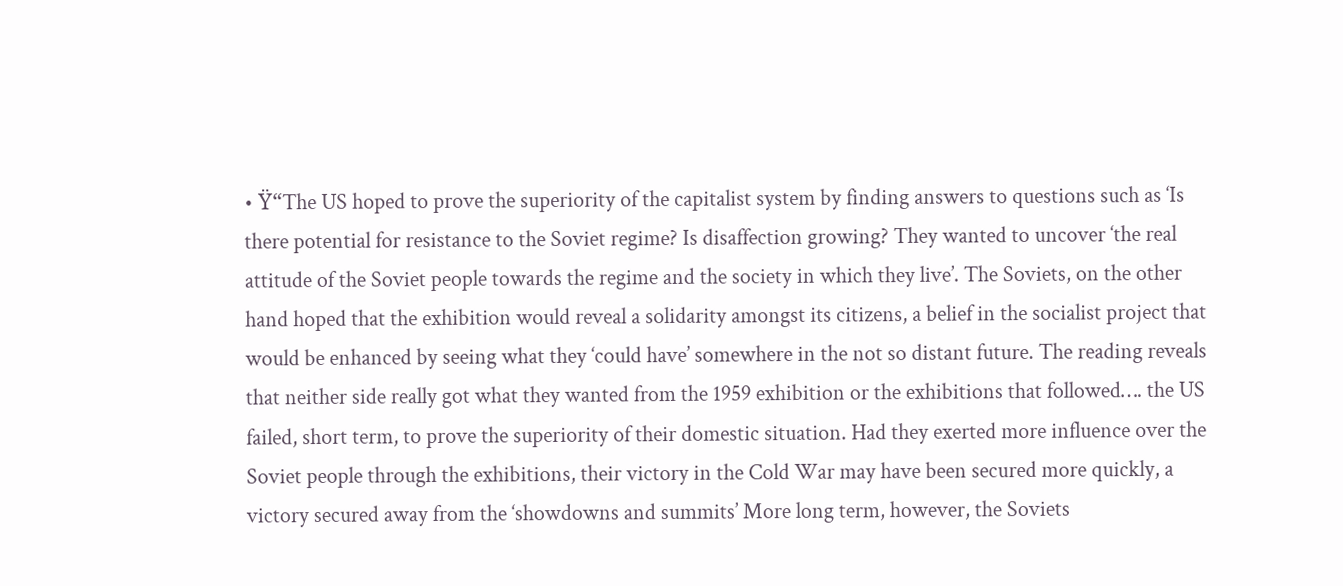• Ÿ“The US hoped to prove the superiority of the capitalist system by finding answers to questions such as ‘Is there potential for resistance to the Soviet regime? Is disaffection growing? They wanted to uncover ‘the real attitude of the Soviet people towards the regime and the society in which they live’. The Soviets, on the other hand hoped that the exhibition would reveal a solidarity amongst its citizens, a belief in the socialist project that would be enhanced by seeing what they ‘could have’ somewhere in the not so distant future. The reading reveals that neither side really got what they wanted from the 1959 exhibition or the exhibitions that followed…. the US failed, short term, to prove the superiority of their domestic situation. Had they exerted more influence over the Soviet people through the exhibitions, their victory in the Cold War may have been secured more quickly, a victory secured away from the ‘showdowns and summits’ More long term, however, the Soviets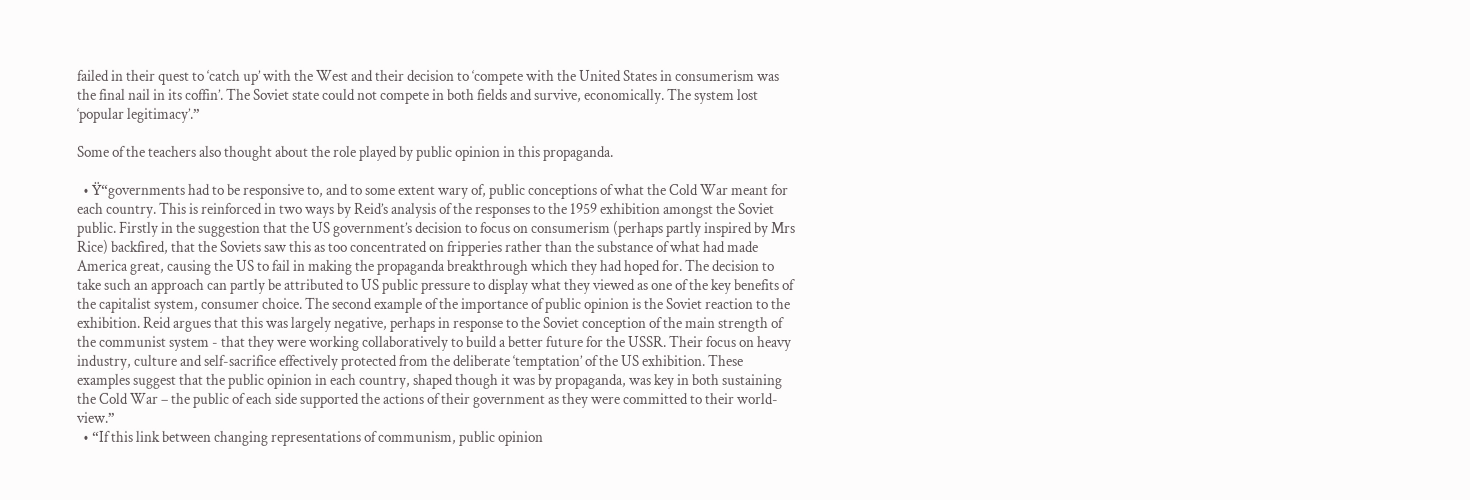failed in their quest to ‘catch up’ with the West and their decision to ‘compete with the United States in consumerism was the final nail in its coffin’. The Soviet state could not compete in both fields and survive, economically. The system lost ‘popular legitimacy’.”

Some of the teachers also thought about the role played by public opinion in this propaganda.

  • Ÿ“governments had to be responsive to, and to some extent wary of, public conceptions of what the Cold War meant for each country. This is reinforced in two ways by Reid’s analysis of the responses to the 1959 exhibition amongst the Soviet public. Firstly in the suggestion that the US government’s decision to focus on consumerism (perhaps partly inspired by Mrs Rice) backfired, that the Soviets saw this as too concentrated on fripperies rather than the substance of what had made America great, causing the US to fail in making the propaganda breakthrough which they had hoped for. The decision to take such an approach can partly be attributed to US public pressure to display what they viewed as one of the key benefits of the capitalist system, consumer choice. The second example of the importance of public opinion is the Soviet reaction to the exhibition. Reid argues that this was largely negative, perhaps in response to the Soviet conception of the main strength of the communist system - that they were working collaboratively to build a better future for the USSR. Their focus on heavy industry, culture and self-sacrifice effectively protected from the deliberate ‘temptation’ of the US exhibition. These examples suggest that the public opinion in each country, shaped though it was by propaganda, was key in both sustaining the Cold War – the public of each side supported the actions of their government as they were committed to their world-view.”
  • “If this link between changing representations of communism, public opinion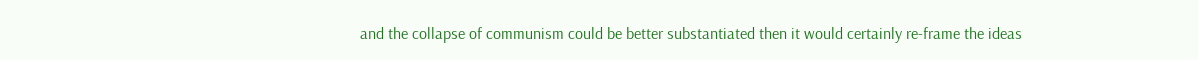and the collapse of communism could be better substantiated then it would certainly re-frame the ideas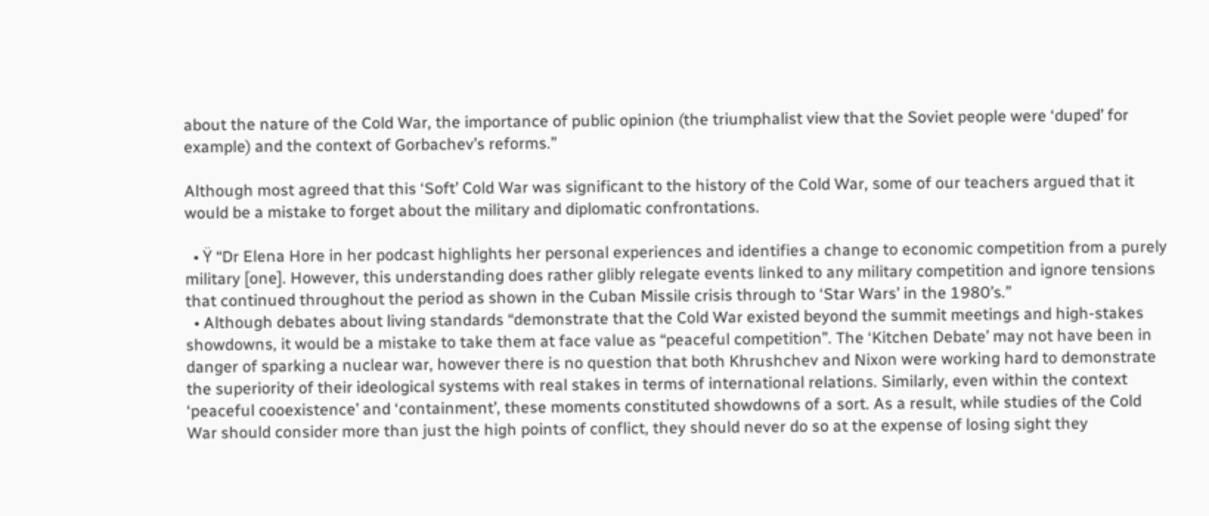about the nature of the Cold War, the importance of public opinion (the triumphalist view that the Soviet people were ‘duped’ for example) and the context of Gorbachev’s reforms.”

Although most agreed that this ‘Soft’ Cold War was significant to the history of the Cold War, some of our teachers argued that it would be a mistake to forget about the military and diplomatic confrontations.

  • Ÿ “Dr Elena Hore in her podcast highlights her personal experiences and identifies a change to economic competition from a purely military [one]. However, this understanding does rather glibly relegate events linked to any military competition and ignore tensions that continued throughout the period as shown in the Cuban Missile crisis through to ‘Star Wars’ in the 1980’s.”
  • Although debates about living standards “demonstrate that the Cold War existed beyond the summit meetings and high-stakes showdowns, it would be a mistake to take them at face value as “peaceful competition”. The ‘Kitchen Debate’ may not have been in danger of sparking a nuclear war, however there is no question that both Khrushchev and Nixon were working hard to demonstrate the superiority of their ideological systems with real stakes in terms of international relations. Similarly, even within the context ‘peaceful cooexistence’ and ‘containment’, these moments constituted showdowns of a sort. As a result, while studies of the Cold War should consider more than just the high points of conflict, they should never do so at the expense of losing sight they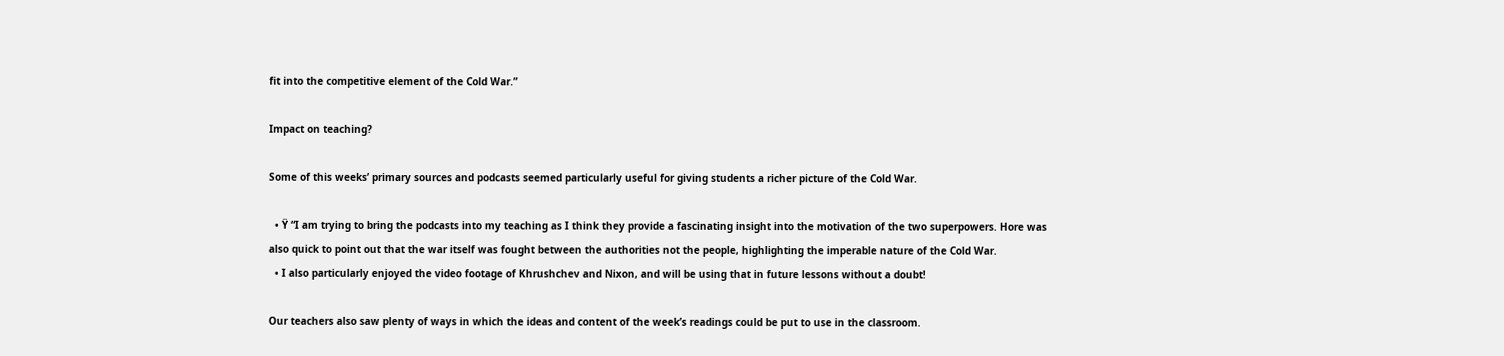fit into the competitive element of the Cold War.”

Impact on teaching?

Some of this weeks’ primary sources and podcasts seemed particularly useful for giving students a richer picture of the Cold War.

  • Ÿ “I am trying to bring the podcasts into my teaching as I think they provide a fascinating insight into the motivation of the two superpowers. Hore was also quick to point out that the war itself was fought between the authorities not the people, highlighting the imperable nature of the Cold War.
  • I also particularly enjoyed the video footage of Khrushchev and Nixon, and will be using that in future lessons without a doubt!

Our teachers also saw plenty of ways in which the ideas and content of the week’s readings could be put to use in the classroom.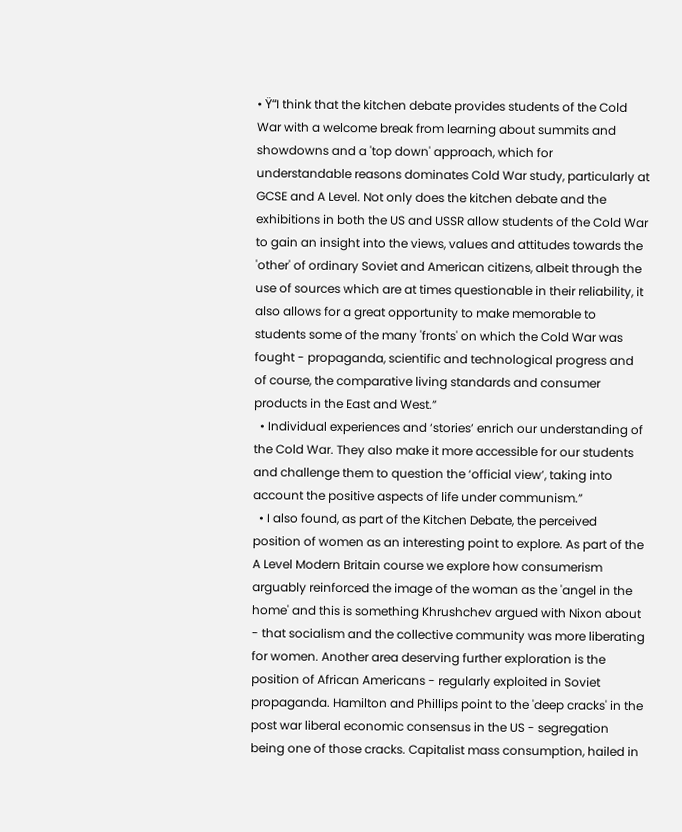• Ÿ“I think that the kitchen debate provides students of the Cold War with a welcome break from learning about summits and showdowns and a 'top down' approach, which for understandable reasons dominates Cold War study, particularly at GCSE and A Level. Not only does the kitchen debate and the exhibitions in both the US and USSR allow students of the Cold War to gain an insight into the views, values and attitudes towards the 'other' of ordinary Soviet and American citizens, albeit through the use of sources which are at times questionable in their reliability, it also allows for a great opportunity to make memorable to students some of the many 'fronts' on which the Cold War was fought - propaganda, scientific and technological progress and of course, the comparative living standards and consumer products in the East and West.”
  • Individual experiences and ‘stories’ enrich our understanding of the Cold War. They also make it more accessible for our students and challenge them to question the ‘official view’, taking into account the positive aspects of life under communism.”
  • I also found, as part of the Kitchen Debate, the perceived position of women as an interesting point to explore. As part of the A Level Modern Britain course we explore how consumerism arguably reinforced the image of the woman as the 'angel in the home' and this is something Khrushchev argued with Nixon about - that socialism and the collective community was more liberating for women. Another area deserving further exploration is the position of African Americans - regularly exploited in Soviet propaganda. Hamilton and Phillips point to the 'deep cracks' in the post war liberal economic consensus in the US - segregation being one of those cracks. Capitalist mass consumption, hailed in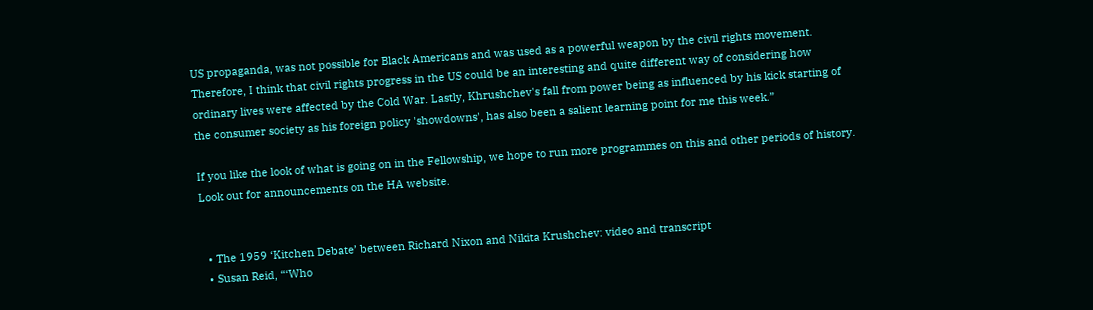US propaganda, was not possible for Black Americans and was used as a powerful weapon by the civil rights movement. Therefore, I think that civil rights progress in the US could be an interesting and quite different way of considering how ordinary lives were affected by the Cold War. Lastly, Khrushchev's fall from power being as influenced by his kick starting of the consumer society as his foreign policy 'showdowns', has also been a salient learning point for me this week.”

If you like the look of what is going on in the Fellowship, we hope to run more programmes on this and other periods of history. Look out for announcements on the HA website.


  • The 1959 ‘Kitchen Debate’ between Richard Nixon and Nikita Krushchev: video and transcript
  • Susan Reid, “‘Who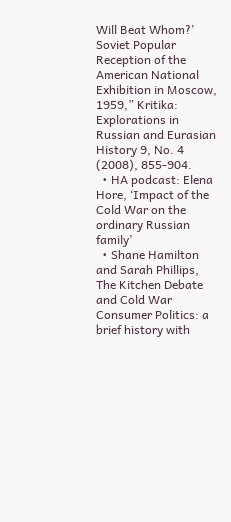Will Beat Whom?’ Soviet Popular Reception of the American National Exhibition in Moscow, 1959,” Kritika: Explorations in Russian and Eurasian History 9, No. 4 (2008), 855-904.
  • HA podcast: Elena Hore, ‘Impact of the Cold War on the ordinary Russian family’
  • Shane Hamilton and Sarah Phillips, The Kitchen Debate and Cold War Consumer Politics: a brief history with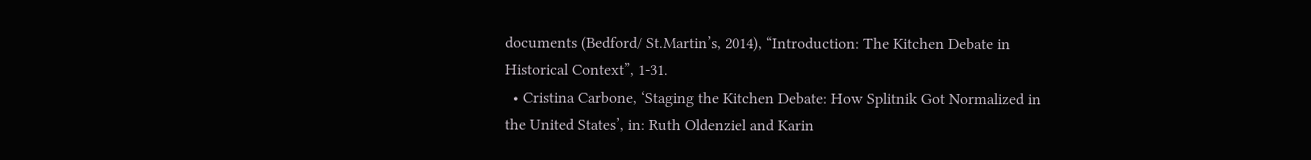documents (Bedford/ St.Martin’s, 2014), “Introduction: The Kitchen Debate in Historical Context”, 1-31.
  • Cristina Carbone, ‘Staging the Kitchen Debate: How Splitnik Got Normalized in the United States’, in: Ruth Oldenziel and Karin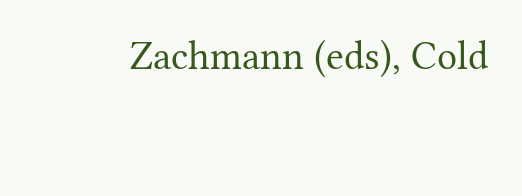Zachmann (eds), Cold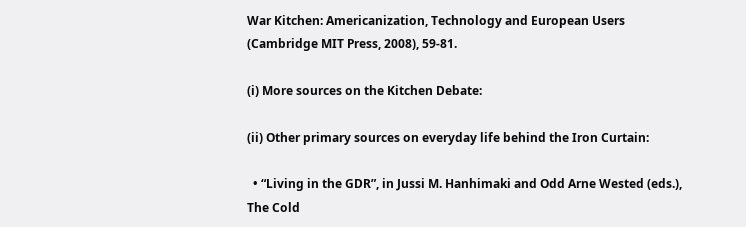War Kitchen: Americanization, Technology and European Users (Cambridge MIT Press, 2008), 59-81.

(i) More sources on the Kitchen Debate:

(ii) Other primary sources on everyday life behind the Iron Curtain:

  • “Living in the GDR”, in Jussi M. Hanhimaki and Odd Arne Wested (eds.), The Cold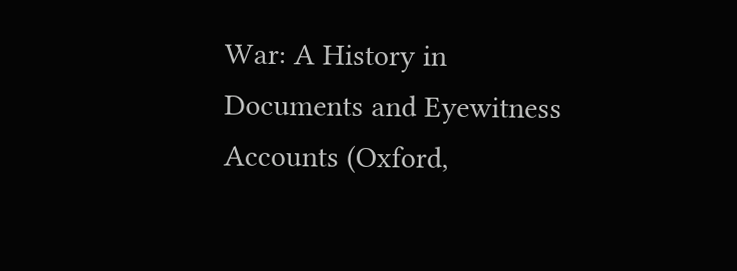War: A History in Documents and Eyewitness Accounts (Oxford,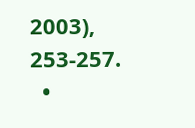2003), 253-257.
  •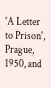'A Letter to Prison', Prague, 1950, and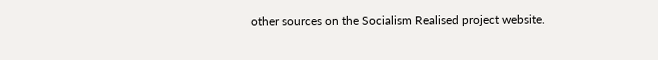other sources on the Socialism Realised project website.